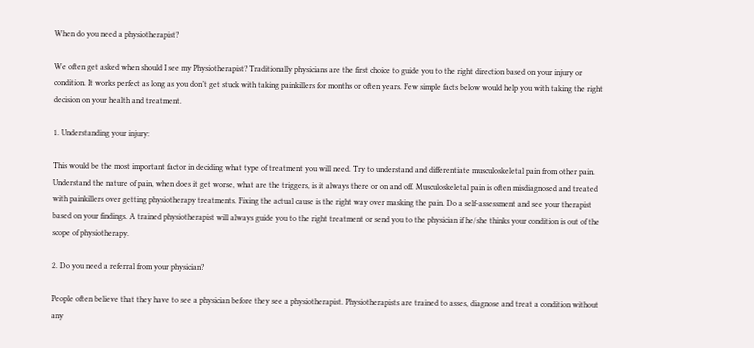When do you need a physiotherapist?

We often get asked when should I see my Physiotherapist? Traditionally physicians are the first choice to guide you to the right direction based on your injury or condition. It works perfect as long as you don’t get stuck with taking painkillers for months or often years. Few simple facts below would help you with taking the right decision on your health and treatment.

1. Understanding your injury:

This would be the most important factor in deciding what type of treatment you will need. Try to understand and differentiate musculoskeletal pain from other pain. Understand the nature of pain, when does it get worse, what are the triggers, is it always there or on and off. Musculoskeletal pain is often misdiagnosed and treated with painkillers over getting physiotherapy treatments. Fixing the actual cause is the right way over masking the pain. Do a self-assessment and see your therapist based on your findings. A trained physiotherapist will always guide you to the right treatment or send you to the physician if he/she thinks your condition is out of the scope of physiotherapy.

2. Do you need a referral from your physician?

People often believe that they have to see a physician before they see a physiotherapist. Physiotherapists are trained to asses, diagnose and treat a condition without any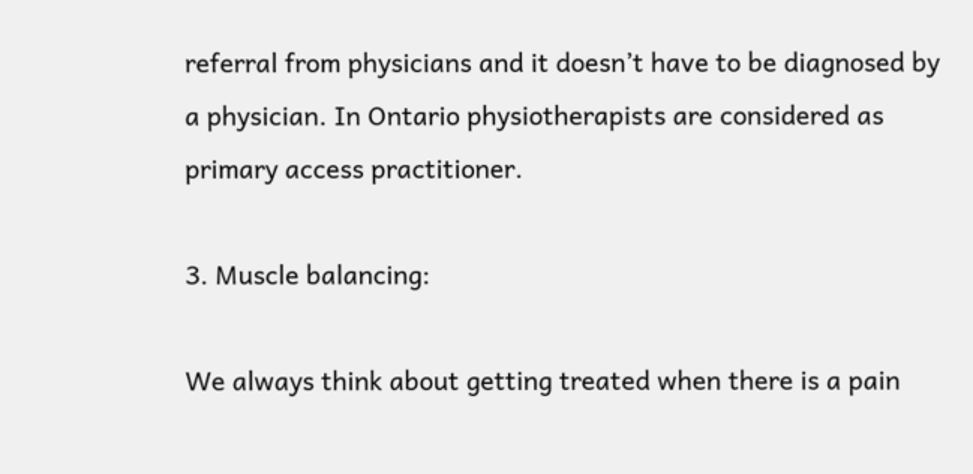referral from physicians and it doesn’t have to be diagnosed by a physician. In Ontario physiotherapists are considered as primary access practitioner.

3. Muscle balancing:

We always think about getting treated when there is a pain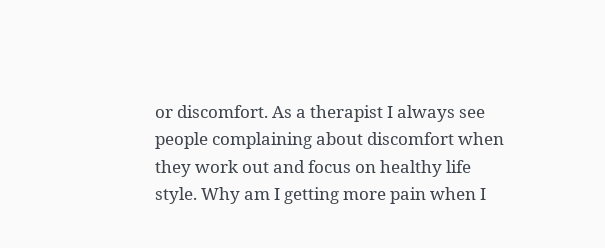or discomfort. As a therapist I always see people complaining about discomfort when they work out and focus on healthy life style. Why am I getting more pain when I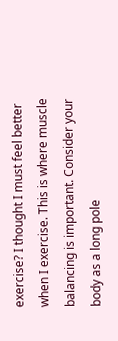exercise? I thought I must feel better when I exercise. This is where muscle balancing is important. Consider your body as a long pole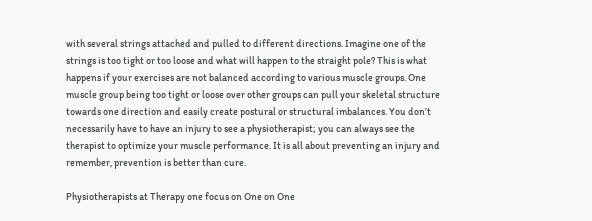with several strings attached and pulled to different directions. Imagine one of the strings is too tight or too loose and what will happen to the straight pole? This is what happens if your exercises are not balanced according to various muscle groups. One muscle group being too tight or loose over other groups can pull your skeletal structure towards one direction and easily create postural or structural imbalances. You don’t necessarily have to have an injury to see a physiotherapist; you can always see the therapist to optimize your muscle performance. It is all about preventing an injury and remember, prevention is better than cure.

Physiotherapists at Therapy one focus on One on One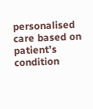personalised care based on patient’s condition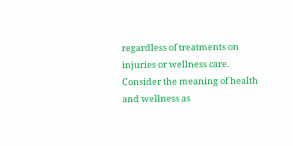regardless of treatments on injuries or wellness care. Consider the meaning of health and wellness as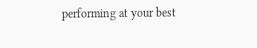performing at your best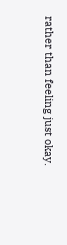rather than feeling just okay.